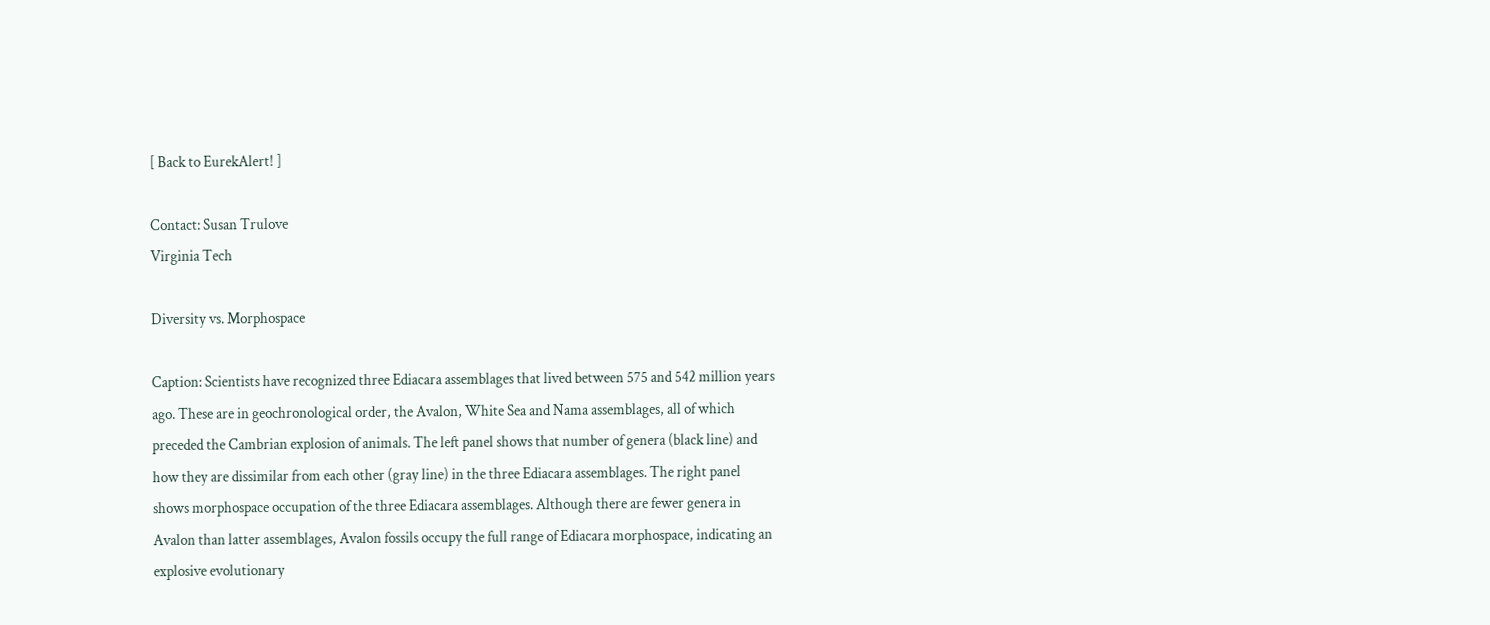[ Back to EurekAlert! ]

Contact: Susan Trulove
Virginia Tech

Diversity vs. Morphospace

Caption: Scientists have recognized three Ediacara assemblages that lived between 575 and 542 million years ago. These are in geochronological order, the Avalon, White Sea and Nama assemblages, all of which preceded the Cambrian explosion of animals. The left panel shows that number of genera (black line) and how they are dissimilar from each other (gray line) in the three Ediacara assemblages. The right panel shows morphospace occupation of the three Ediacara assemblages. Although there are fewer genera in Avalon than latter assemblages, Avalon fossils occupy the full range of Ediacara morphospace, indicating an explosive evolutionary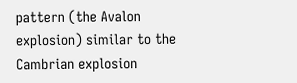pattern (the Avalon explosion) similar to the Cambrian explosion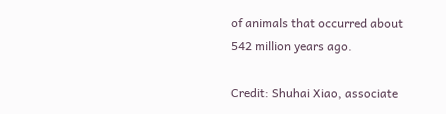of animals that occurred about 542 million years ago.

Credit: Shuhai Xiao, associate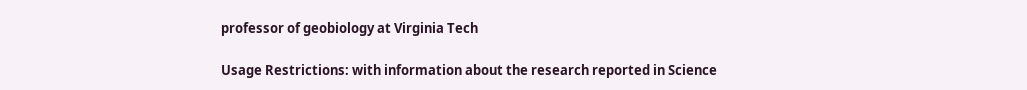professor of geobiology at Virginia Tech

Usage Restrictions: with information about the research reported in Science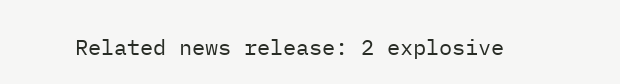Related news release: 2 explosive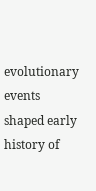evolutionary events shaped early history of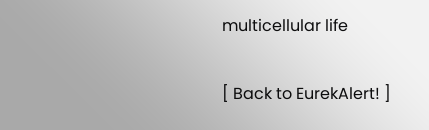multicellular life

[ Back to EurekAlert! ]